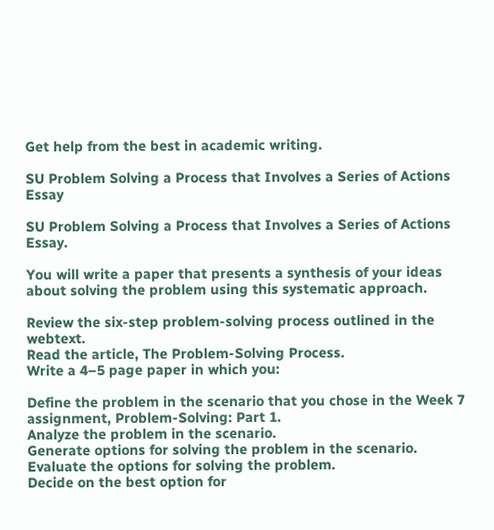Get help from the best in academic writing.

SU Problem Solving a Process that Involves a Series of Actions Essay

SU Problem Solving a Process that Involves a Series of Actions Essay.

You will write a paper that presents a synthesis of your ideas about solving the problem using this systematic approach.

Review the six-step problem-solving process outlined in the webtext.
Read the article, The Problem-Solving Process.
Write a 4–5 page paper in which you:

Define the problem in the scenario that you chose in the Week 7 assignment, Problem-Solving: Part 1.
Analyze the problem in the scenario.
Generate options for solving the problem in the scenario.
Evaluate the options for solving the problem.
Decide on the best option for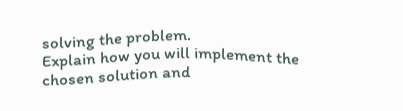solving the problem.
Explain how you will implement the chosen solution and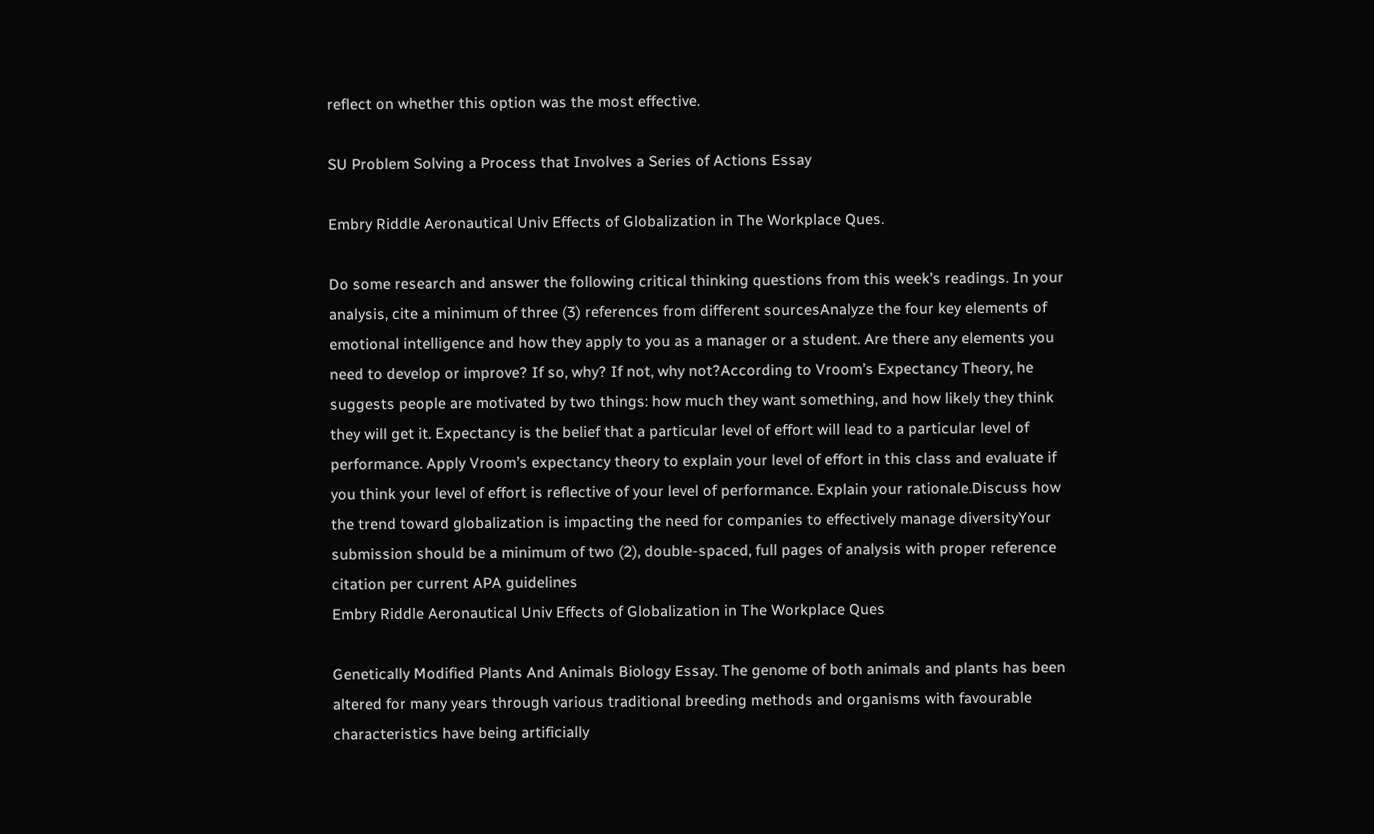reflect on whether this option was the most effective.

SU Problem Solving a Process that Involves a Series of Actions Essay

Embry Riddle Aeronautical Univ Effects of Globalization in The Workplace Ques.

Do some research and answer the following critical thinking questions from this week’s readings. In your analysis, cite a minimum of three (3) references from different sourcesAnalyze the four key elements of emotional intelligence and how they apply to you as a manager or a student. Are there any elements you need to develop or improve? If so, why? If not, why not?According to Vroom’s Expectancy Theory, he suggests people are motivated by two things: how much they want something, and how likely they think they will get it. Expectancy is the belief that a particular level of effort will lead to a particular level of performance. Apply Vroom’s expectancy theory to explain your level of effort in this class and evaluate if you think your level of effort is reflective of your level of performance. Explain your rationale.Discuss how the trend toward globalization is impacting the need for companies to effectively manage diversityYour submission should be a minimum of two (2), double-spaced, full pages of analysis with proper reference citation per current APA guidelines
Embry Riddle Aeronautical Univ Effects of Globalization in The Workplace Ques

Genetically Modified Plants And Animals Biology Essay. The genome of both animals and plants has been altered for many years through various traditional breeding methods and organisms with favourable characteristics have being artificially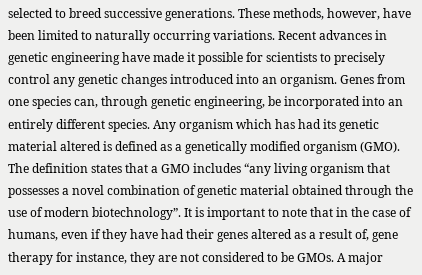selected to breed successive generations. These methods, however, have been limited to naturally occurring variations. Recent advances in genetic engineering have made it possible for scientists to precisely control any genetic changes introduced into an organism. Genes from one species can, through genetic engineering, be incorporated into an entirely different species. Any organism which has had its genetic material altered is defined as a genetically modified organism (GMO). The definition states that a GMO includes “any living organism that possesses a novel combination of genetic material obtained through the use of modern biotechnology”. It is important to note that in the case of humans, even if they have had their genes altered as a result of, gene therapy for instance, they are not considered to be GMOs. A major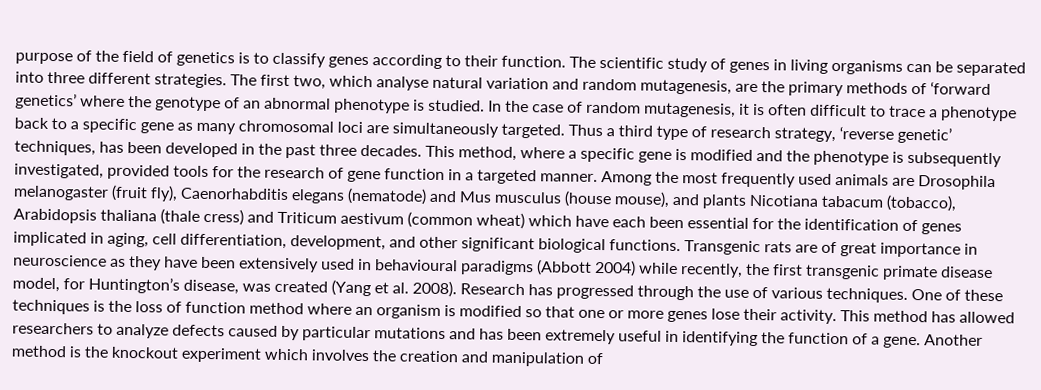purpose of the field of genetics is to classify genes according to their function. The scientific study of genes in living organisms can be separated into three different strategies. The first two, which analyse natural variation and random mutagenesis, are the primary methods of ‘forward genetics’ where the genotype of an abnormal phenotype is studied. In the case of random mutagenesis, it is often difficult to trace a phenotype back to a specific gene as many chromosomal loci are simultaneously targeted. Thus a third type of research strategy, ‘reverse genetic’ techniques, has been developed in the past three decades. This method, where a specific gene is modified and the phenotype is subsequently investigated, provided tools for the research of gene function in a targeted manner. Among the most frequently used animals are Drosophila melanogaster (fruit fly), Caenorhabditis elegans (nematode) and Mus musculus (house mouse), and plants Nicotiana tabacum (tobacco), Arabidopsis thaliana (thale cress) and Triticum aestivum (common wheat) which have each been essential for the identification of genes implicated in aging, cell differentiation, development, and other significant biological functions. Transgenic rats are of great importance in neuroscience as they have been extensively used in behavioural paradigms (Abbott 2004) while recently, the first transgenic primate disease model, for Huntington’s disease, was created (Yang et al. 2008). Research has progressed through the use of various techniques. One of these techniques is the loss of function method where an organism is modified so that one or more genes lose their activity. This method has allowed researchers to analyze defects caused by particular mutations and has been extremely useful in identifying the function of a gene. Another method is the knockout experiment which involves the creation and manipulation of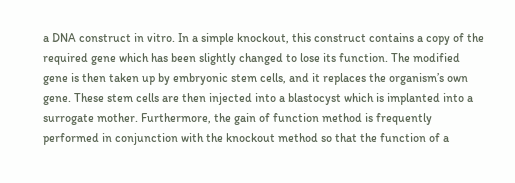a DNA construct in vitro. In a simple knockout, this construct contains a copy of the required gene which has been slightly changed to lose its function. The modified gene is then taken up by embryonic stem cells, and it replaces the organism’s own gene. These stem cells are then injected into a blastocyst which is implanted into a surrogate mother. Furthermore, the gain of function method is frequently performed in conjunction with the knockout method so that the function of a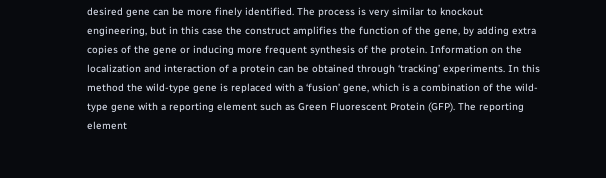desired gene can be more finely identified. The process is very similar to knockout engineering, but in this case the construct amplifies the function of the gene, by adding extra copies of the gene or inducing more frequent synthesis of the protein. Information on the localization and interaction of a protein can be obtained through ‘tracking’ experiments. In this method the wild-type gene is replaced with a ‘fusion’ gene, which is a combination of the wild-type gene with a reporting element such as Green Fluorescent Protein (GFP). The reporting element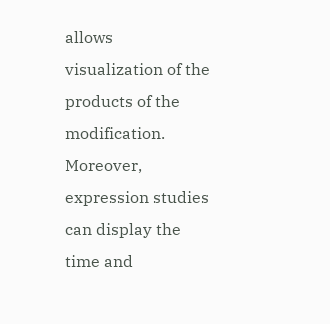allows visualization of the products of the modification. Moreover, expression studies can display the time and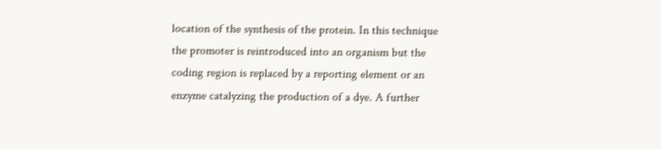location of the synthesis of the protein. In this technique the promoter is reintroduced into an organism but the coding region is replaced by a reporting element or an enzyme catalyzing the production of a dye. A further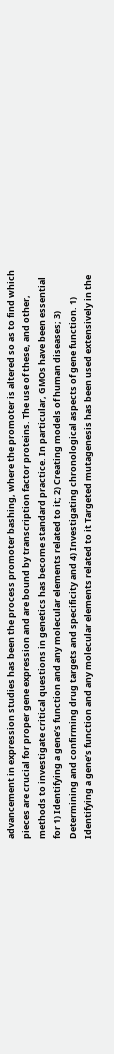advancement in expression studies has been the process promoter bashing, where the promoter is altered so as to find which pieces are crucial for proper gene expression and are bound by transcription factor proteins. The use of these, and other, methods to investigate critical questions in genetics has become standard practice. In particular, GMOs have been essential for 1) Identifying a gene’s function and any molecular elements related to it; 2) Creating models of human diseases; 3) Determining and confirming drug targets and specificity and 4) Investigating chronological aspects of gene function. 1) Identifying a gene’s function and any molecular elements related to it Targeted mutagenesis has been used extensively in the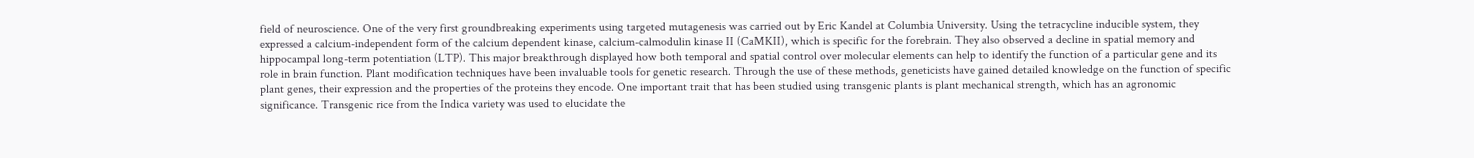field of neuroscience. One of the very first groundbreaking experiments using targeted mutagenesis was carried out by Eric Kandel at Columbia University. Using the tetracycline inducible system, they expressed a calcium-independent form of the calcium dependent kinase, calcium-calmodulin kinase II (CaMKII), which is specific for the forebrain. They also observed a decline in spatial memory and hippocampal long-term potentiation (LTP). This major breakthrough displayed how both temporal and spatial control over molecular elements can help to identify the function of a particular gene and its role in brain function. Plant modification techniques have been invaluable tools for genetic research. Through the use of these methods, geneticists have gained detailed knowledge on the function of specific plant genes, their expression and the properties of the proteins they encode. One important trait that has been studied using transgenic plants is plant mechanical strength, which has an agronomic significance. Transgenic rice from the Indica variety was used to elucidate the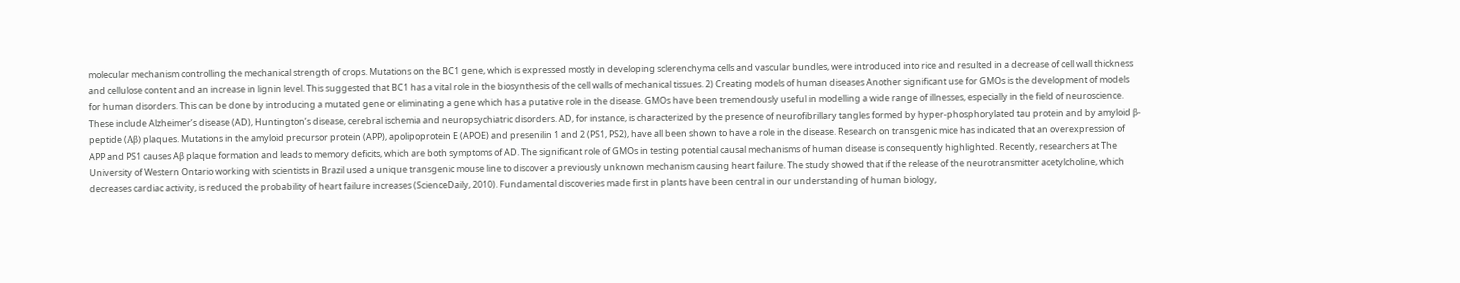molecular mechanism controlling the mechanical strength of crops. Mutations on the BC1 gene, which is expressed mostly in developing sclerenchyma cells and vascular bundles, were introduced into rice and resulted in a decrease of cell wall thickness and cellulose content and an increase in lignin level. This suggested that BC1 has a vital role in the biosynthesis of the cell walls of mechanical tissues. 2) Creating models of human diseases Another significant use for GMOs is the development of models for human disorders. This can be done by introducing a mutated gene or eliminating a gene which has a putative role in the disease. GMOs have been tremendously useful in modelling a wide range of illnesses, especially in the field of neuroscience. These include Alzheimer’s disease (AD), Huntington’s disease, cerebral ischemia and neuropsychiatric disorders. AD, for instance, is characterized by the presence of neurofibrillary tangles formed by hyper-phosphorylated tau protein and by amyloid β-peptide (Aβ) plaques. Mutations in the amyloid precursor protein (APP), apolipoprotein E (APOE) and presenilin 1 and 2 (PS1, PS2), have all been shown to have a role in the disease. Research on transgenic mice has indicated that an overexpression of APP and PS1 causes Aβ plaque formation and leads to memory deficits, which are both symptoms of AD. The significant role of GMOs in testing potential causal mechanisms of human disease is consequently highlighted. Recently, researchers at The University of Western Ontario working with scientists in Brazil used a unique transgenic mouse line to discover a previously unknown mechanism causing heart failure. The study showed that if the release of the neurotransmitter acetylcholine, which decreases cardiac activity, is reduced the probability of heart failure increases (ScienceDaily, 2010). Fundamental discoveries made first in plants have been central in our understanding of human biology,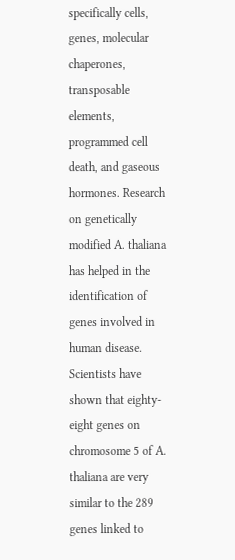specifically cells, genes, molecular chaperones, transposable elements, programmed cell death, and gaseous hormones. Research on genetically modified A. thaliana has helped in the identification of genes involved in human disease. Scientists have shown that eighty-eight genes on chromosome 5 of A. thaliana are very similar to the 289 genes linked to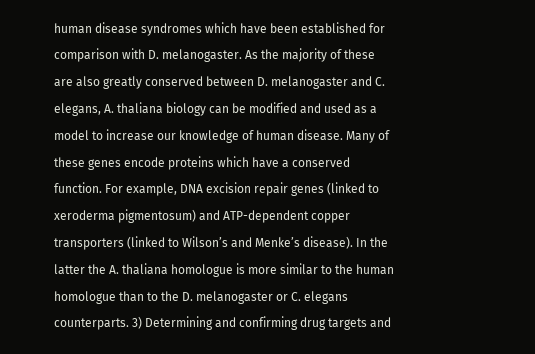human disease syndromes which have been established for comparison with D. melanogaster. As the majority of these are also greatly conserved between D. melanogaster and C. elegans, A. thaliana biology can be modified and used as a model to increase our knowledge of human disease. Many of these genes encode proteins which have a conserved function. For example, DNA excision repair genes (linked to xeroderma pigmentosum) and ATP-dependent copper transporters (linked to Wilson’s and Menke’s disease). In the latter the A. thaliana homologue is more similar to the human homologue than to the D. melanogaster or C. elegans counterparts. 3) Determining and confirming drug targets and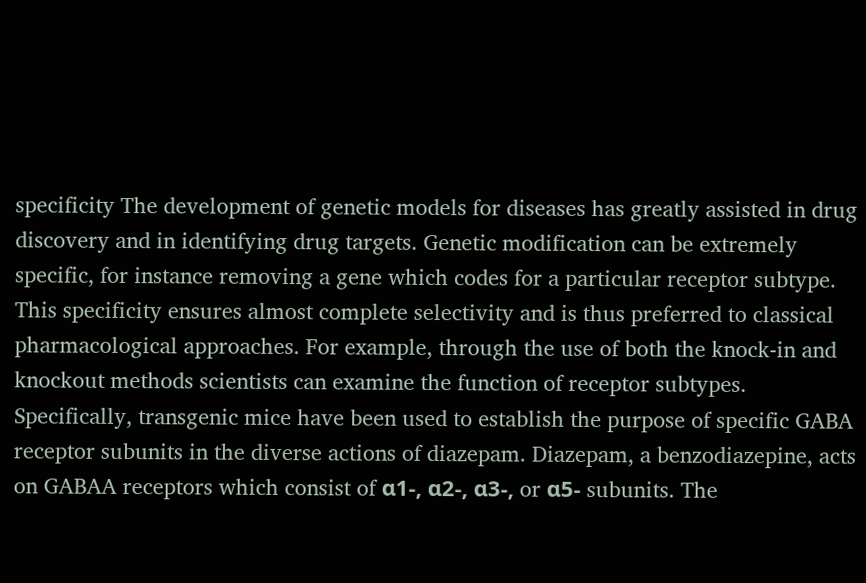specificity The development of genetic models for diseases has greatly assisted in drug discovery and in identifying drug targets. Genetic modification can be extremely specific, for instance removing a gene which codes for a particular receptor subtype. This specificity ensures almost complete selectivity and is thus preferred to classical pharmacological approaches. For example, through the use of both the knock-in and knockout methods scientists can examine the function of receptor subtypes. Specifically, transgenic mice have been used to establish the purpose of specific GABA receptor subunits in the diverse actions of diazepam. Diazepam, a benzodiazepine, acts on GABAA receptors which consist of α1-, α2-, α3-, or α5- subunits. The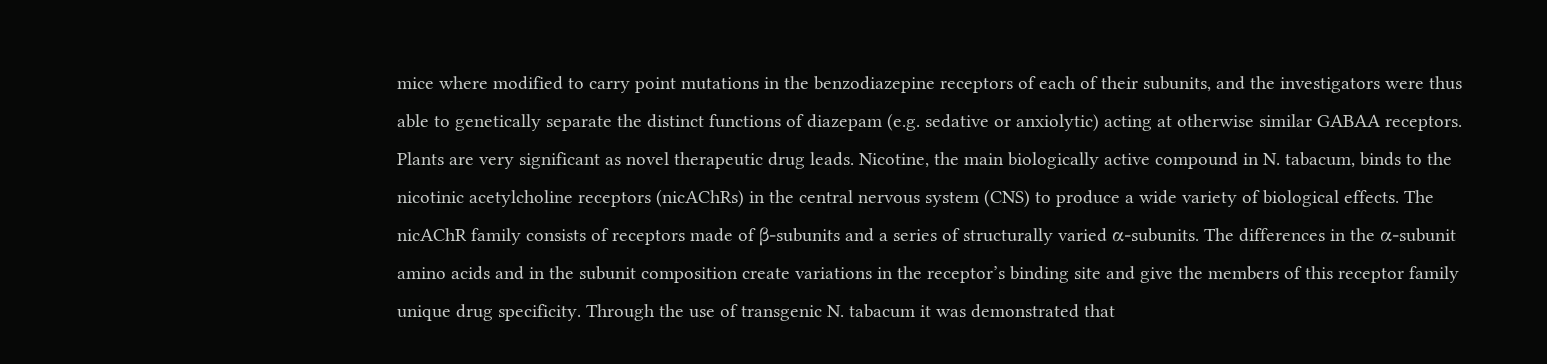mice where modified to carry point mutations in the benzodiazepine receptors of each of their subunits, and the investigators were thus able to genetically separate the distinct functions of diazepam (e.g. sedative or anxiolytic) acting at otherwise similar GABAA receptors. Plants are very significant as novel therapeutic drug leads. Nicotine, the main biologically active compound in N. tabacum, binds to the nicotinic acetylcholine receptors (nicAChRs) in the central nervous system (CNS) to produce a wide variety of biological effects. The nicAChR family consists of receptors made of β-subunits and a series of structurally varied α-subunits. The differences in the α-subunit amino acids and in the subunit composition create variations in the receptor’s binding site and give the members of this receptor family unique drug specificity. Through the use of transgenic N. tabacum it was demonstrated that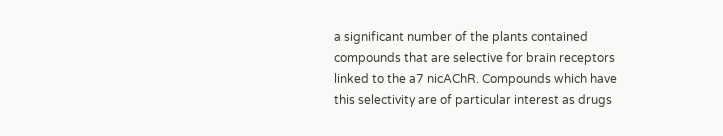a significant number of the plants contained compounds that are selective for brain receptors linked to the a7 nicAChR. Compounds which have this selectivity are of particular interest as drugs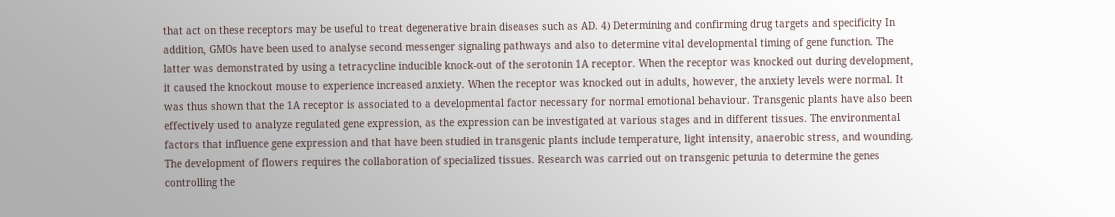that act on these receptors may be useful to treat degenerative brain diseases such as AD. 4) Determining and confirming drug targets and specificity In addition, GMOs have been used to analyse second messenger signaling pathways and also to determine vital developmental timing of gene function. The latter was demonstrated by using a tetracycline inducible knock-out of the serotonin 1A receptor. When the receptor was knocked out during development, it caused the knockout mouse to experience increased anxiety. When the receptor was knocked out in adults, however, the anxiety levels were normal. It was thus shown that the 1A receptor is associated to a developmental factor necessary for normal emotional behaviour. Transgenic plants have also been effectively used to analyze regulated gene expression, as the expression can be investigated at various stages and in different tissues. The environmental factors that influence gene expression and that have been studied in transgenic plants include temperature, light intensity, anaerobic stress, and wounding. The development of flowers requires the collaboration of specialized tissues. Research was carried out on transgenic petunia to determine the genes controlling the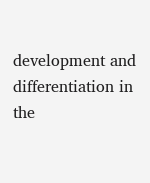development and differentiation in the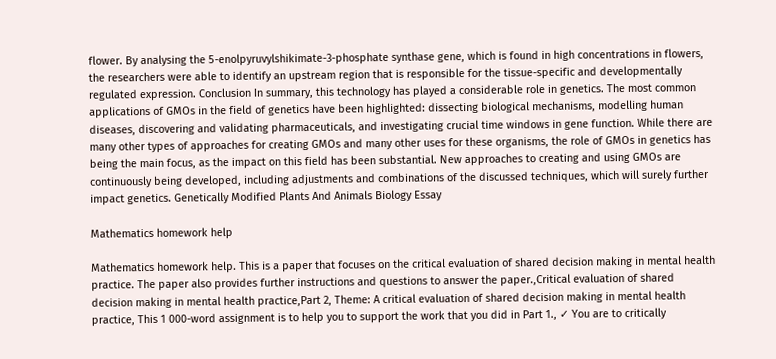flower. By analysing the 5-enolpyruvylshikimate-3-phosphate synthase gene, which is found in high concentrations in flowers, the researchers were able to identify an upstream region that is responsible for the tissue-specific and developmentally regulated expression. Conclusion In summary, this technology has played a considerable role in genetics. The most common applications of GMOs in the field of genetics have been highlighted: dissecting biological mechanisms, modelling human diseases, discovering and validating pharmaceuticals, and investigating crucial time windows in gene function. While there are many other types of approaches for creating GMOs and many other uses for these organisms, the role of GMOs in genetics has being the main focus, as the impact on this field has been substantial. New approaches to creating and using GMOs are continuously being developed, including adjustments and combinations of the discussed techniques, which will surely further impact genetics. Genetically Modified Plants And Animals Biology Essay

Mathematics homework help

Mathematics homework help. This is a paper that focuses on the critical evaluation of shared decision making in mental health practice. The paper also provides further instructions and questions to answer the paper.,Critical evaluation of shared decision making in mental health practice,Part 2, Theme: A critical evaluation of shared decision making in mental health practice, This 1 000-word assignment is to help you to support the work that you did in Part 1., ✓ You are to critically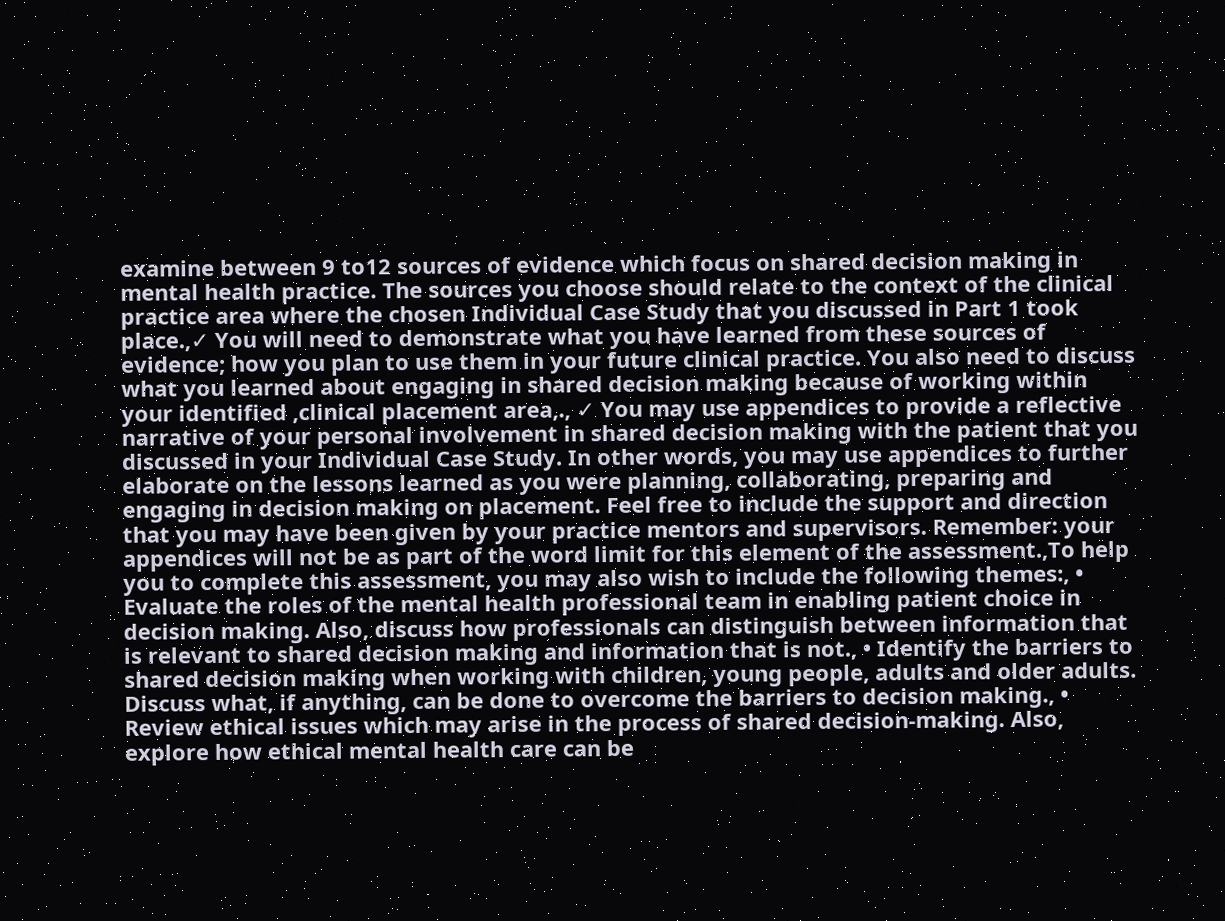examine between 9 to12 sources of evidence which focus on shared decision making in mental health practice. The sources you choose should relate to the context of the clinical practice area where the chosen Individual Case Study that you discussed in Part 1 took place.,✓ You will need to demonstrate what you have learned from these sources of evidence; how you plan to use them in your future clinical practice. You also need to discuss what you learned about engaging in shared decision making because of working within your identified ,clinical placement area,., ✓ You may use appendices to provide a reflective narrative of your personal involvement in shared decision making with the patient that you discussed in your Individual Case Study. In other words, you may use appendices to further elaborate on the lessons learned as you were planning, collaborating, preparing and engaging in decision making on placement. Feel free to include the support and direction that you may have been given by your practice mentors and supervisors. Remember: your appendices will not be as part of the word limit for this element of the assessment.,To help you to complete this assessment, you may also wish to include the following themes:, • Evaluate the roles of the mental health professional team in enabling patient choice in decision making. Also, discuss how professionals can distinguish between information that is relevant to shared decision making and information that is not., • Identify the barriers to shared decision making when working with children, young people, adults and older adults. Discuss what, if anything, can be done to overcome the barriers to decision making., • Review ethical issues which may arise in the process of shared decision-making. Also, explore how ethical mental health care can be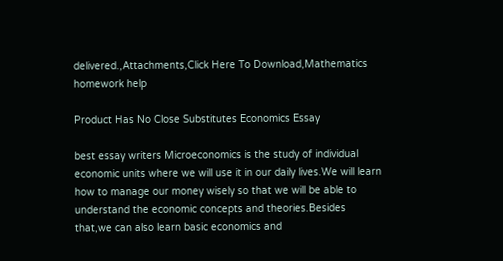delivered.,Attachments,Click Here To Download,Mathematics homework help

Product Has No Close Substitutes Economics Essay

best essay writers Microeconomics is the study of individual economic units where we will use it in our daily lives.We will learn how to manage our money wisely so that we will be able to understand the economic concepts and theories.Besides that,we can also learn basic economics and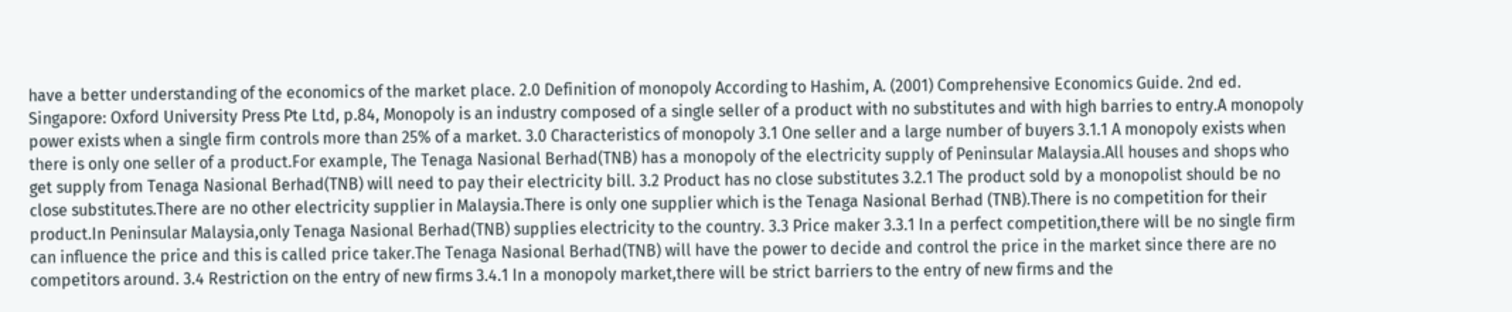have a better understanding of the economics of the market place. 2.0 Definition of monopoly According to Hashim, A. (2001) Comprehensive Economics Guide. 2nd ed. Singapore: Oxford University Press Pte Ltd, p.84, Monopoly is an industry composed of a single seller of a product with no substitutes and with high barries to entry.A monopoly power exists when a single firm controls more than 25% of a market. 3.0 Characteristics of monopoly 3.1 One seller and a large number of buyers 3.1.1 A monopoly exists when there is only one seller of a product.For example, The Tenaga Nasional Berhad(TNB) has a monopoly of the electricity supply of Peninsular Malaysia.All houses and shops who get supply from Tenaga Nasional Berhad(TNB) will need to pay their electricity bill. 3.2 Product has no close substitutes 3.2.1 The product sold by a monopolist should be no close substitutes.There are no other electricity supplier in Malaysia.There is only one supplier which is the Tenaga Nasional Berhad (TNB).There is no competition for their product.In Peninsular Malaysia,only Tenaga Nasional Berhad(TNB) supplies electricity to the country. 3.3 Price maker 3.3.1 In a perfect competition,there will be no single firm can influence the price and this is called price taker.The Tenaga Nasional Berhad(TNB) will have the power to decide and control the price in the market since there are no competitors around. 3.4 Restriction on the entry of new firms 3.4.1 In a monopoly market,there will be strict barriers to the entry of new firms and the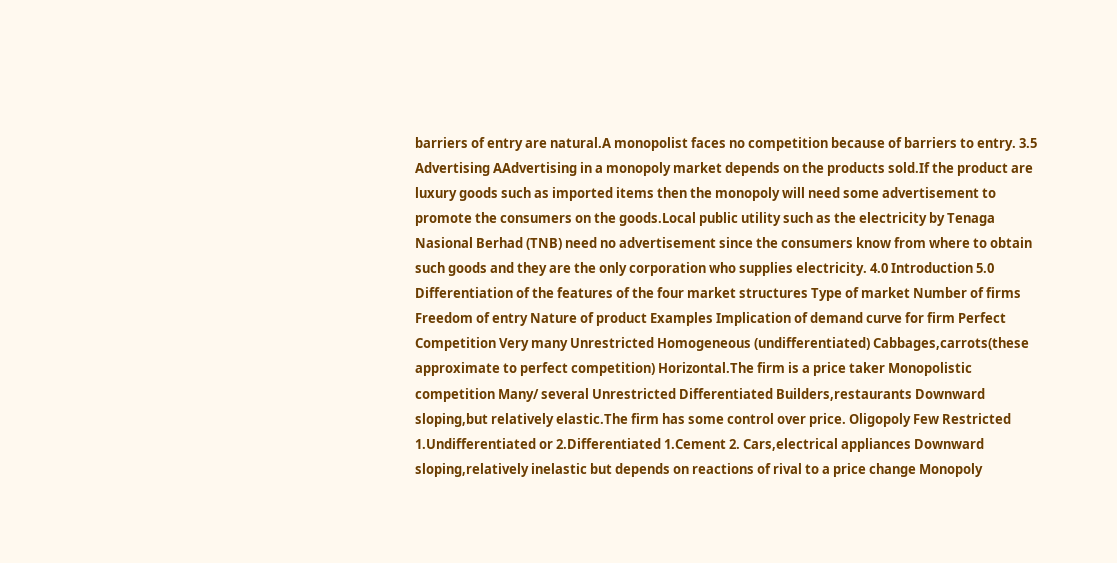barriers of entry are natural.A monopolist faces no competition because of barriers to entry. 3.5 Advertising AAdvertising in a monopoly market depends on the products sold.If the product are luxury goods such as imported items then the monopoly will need some advertisement to promote the consumers on the goods.Local public utility such as the electricity by Tenaga Nasional Berhad (TNB) need no advertisement since the consumers know from where to obtain such goods and they are the only corporation who supplies electricity. 4.0 Introduction 5.0 Differentiation of the features of the four market structures Type of market Number of firms Freedom of entry Nature of product Examples Implication of demand curve for firm Perfect Competition Very many Unrestricted Homogeneous (undifferentiated) Cabbages,carrots(these approximate to perfect competition) Horizontal.The firm is a price taker Monopolistic competition Many/ several Unrestricted Differentiated Builders,restaurants Downward sloping,but relatively elastic.The firm has some control over price. Oligopoly Few Restricted 1.Undifferentiated or 2.Differentiated 1.Cement 2. Cars,electrical appliances Downward sloping,relatively inelastic but depends on reactions of rival to a price change Monopoly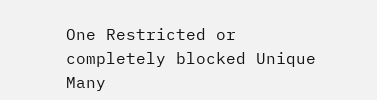One Restricted or completely blocked Unique Many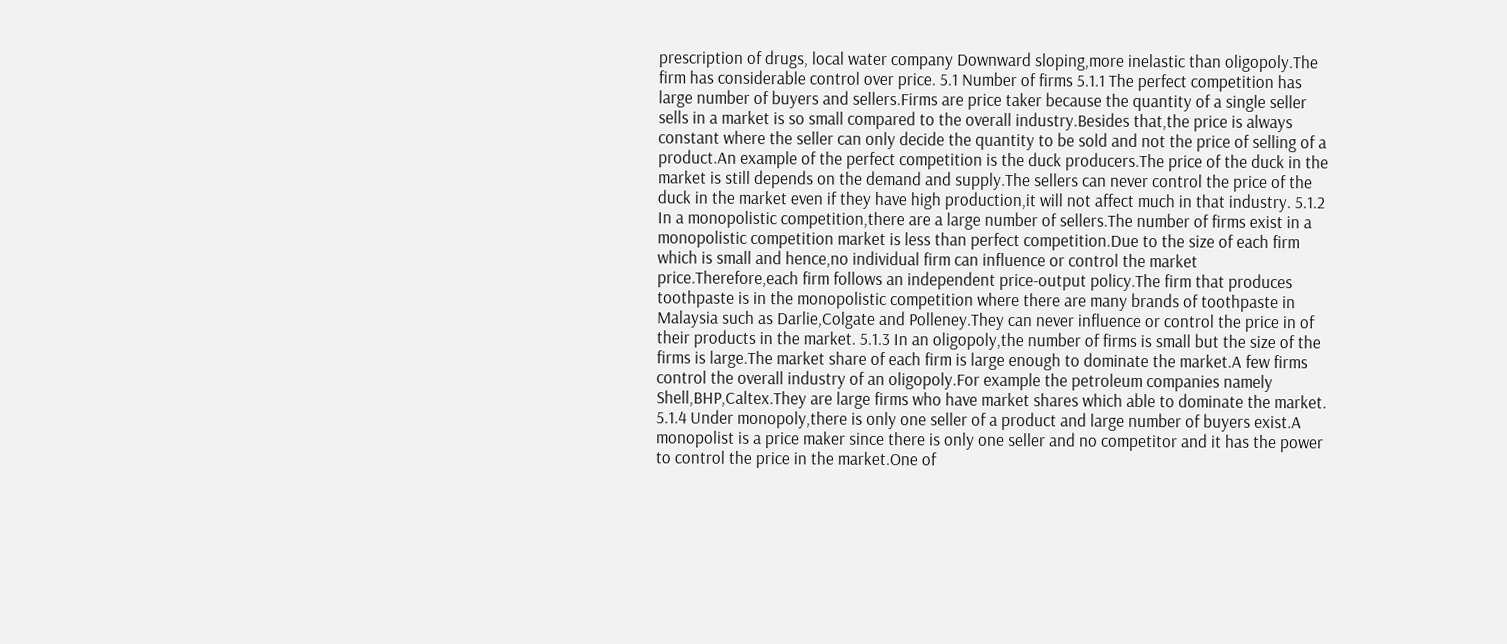prescription of drugs, local water company Downward sloping,more inelastic than oligopoly.The firm has considerable control over price. 5.1 Number of firms 5.1.1 The perfect competition has large number of buyers and sellers.Firms are price taker because the quantity of a single seller sells in a market is so small compared to the overall industry.Besides that,the price is always constant where the seller can only decide the quantity to be sold and not the price of selling of a product.An example of the perfect competition is the duck producers.The price of the duck in the market is still depends on the demand and supply.The sellers can never control the price of the duck in the market even if they have high production,it will not affect much in that industry. 5.1.2 In a monopolistic competition,there are a large number of sellers.The number of firms exist in a monopolistic competition market is less than perfect competition.Due to the size of each firm which is small and hence,no individual firm can influence or control the market price.Therefore,each firm follows an independent price-output policy.The firm that produces toothpaste is in the monopolistic competition where there are many brands of toothpaste in Malaysia such as Darlie,Colgate and Polleney.They can never influence or control the price in of their products in the market. 5.1.3 In an oligopoly,the number of firms is small but the size of the firms is large.The market share of each firm is large enough to dominate the market.A few firms control the overall industry of an oligopoly.For example the petroleum companies namely Shell,BHP,Caltex.They are large firms who have market shares which able to dominate the market. 5.1.4 Under monopoly,there is only one seller of a product and large number of buyers exist.A monopolist is a price maker since there is only one seller and no competitor and it has the power to control the price in the market.One of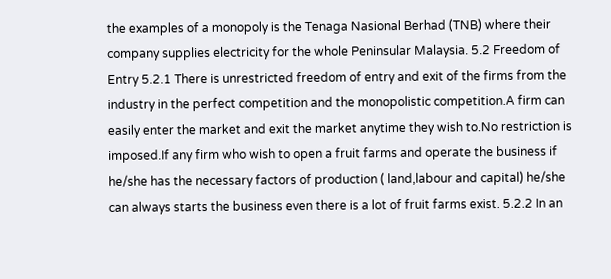the examples of a monopoly is the Tenaga Nasional Berhad (TNB) where their company supplies electricity for the whole Peninsular Malaysia. 5.2 Freedom of Entry 5.2.1 There is unrestricted freedom of entry and exit of the firms from the industry in the perfect competition and the monopolistic competition.A firm can easily enter the market and exit the market anytime they wish to.No restriction is imposed.If any firm who wish to open a fruit farms and operate the business if he/she has the necessary factors of production ( land,labour and capital) he/she can always starts the business even there is a lot of fruit farms exist. 5.2.2 In an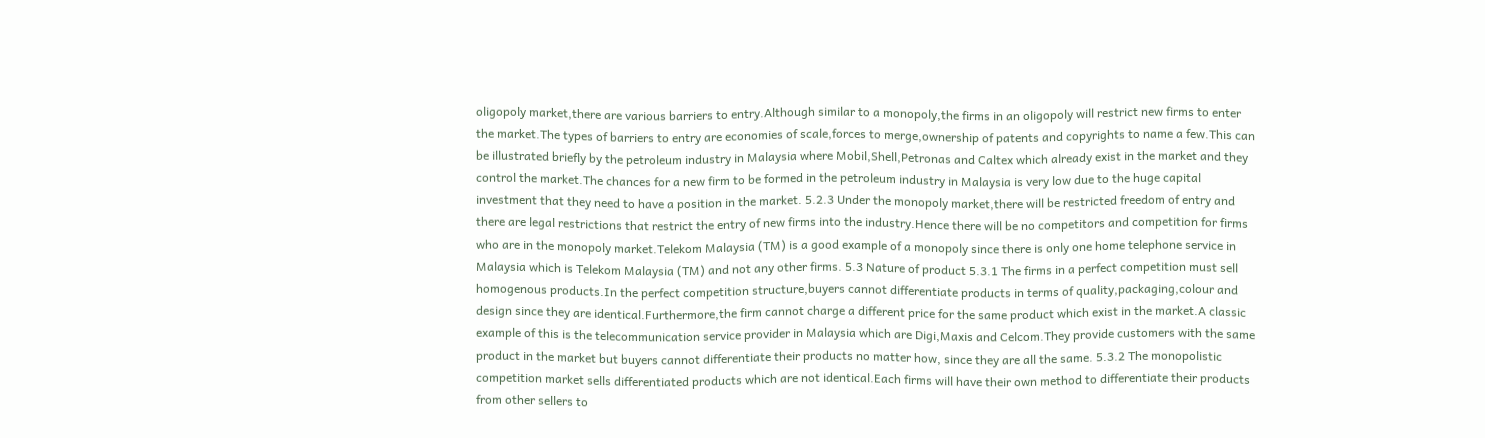oligopoly market,there are various barriers to entry.Although similar to a monopoly,the firms in an oligopoly will restrict new firms to enter the market.The types of barriers to entry are economies of scale,forces to merge,ownership of patents and copyrights to name a few.This can be illustrated briefly by the petroleum industry in Malaysia where Mobil,Shell,Petronas and Caltex which already exist in the market and they control the market.The chances for a new firm to be formed in the petroleum industry in Malaysia is very low due to the huge capital investment that they need to have a position in the market. 5.2.3 Under the monopoly market,there will be restricted freedom of entry and there are legal restrictions that restrict the entry of new firms into the industry.Hence there will be no competitors and competition for firms who are in the monopoly market.Telekom Malaysia (TM) is a good example of a monopoly since there is only one home telephone service in Malaysia which is Telekom Malaysia (TM) and not any other firms. 5.3 Nature of product 5.3.1 The firms in a perfect competition must sell homogenous products.In the perfect competition structure,buyers cannot differentiate products in terms of quality,packaging,colour and design since they are identical.Furthermore,the firm cannot charge a different price for the same product which exist in the market.A classic example of this is the telecommunication service provider in Malaysia which are Digi,Maxis and Celcom.They provide customers with the same product in the market but buyers cannot differentiate their products no matter how, since they are all the same. 5.3.2 The monopolistic competition market sells differentiated products which are not identical.Each firms will have their own method to differentiate their products from other sellers to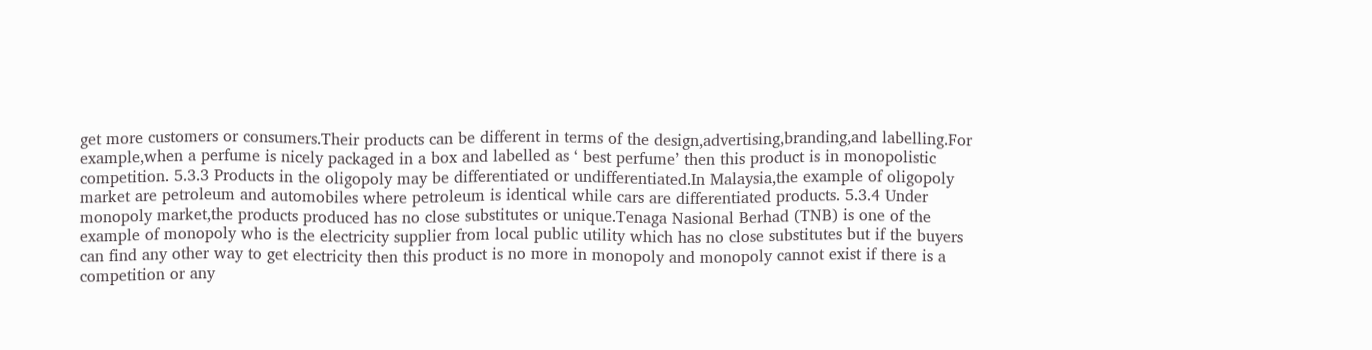get more customers or consumers.Their products can be different in terms of the design,advertising,branding,and labelling.For example,when a perfume is nicely packaged in a box and labelled as ‘ best perfume’ then this product is in monopolistic competition. 5.3.3 Products in the oligopoly may be differentiated or undifferentiated.In Malaysia,the example of oligopoly market are petroleum and automobiles where petroleum is identical while cars are differentiated products. 5.3.4 Under monopoly market,the products produced has no close substitutes or unique.Tenaga Nasional Berhad (TNB) is one of the example of monopoly who is the electricity supplier from local public utility which has no close substitutes but if the buyers can find any other way to get electricity then this product is no more in monopoly and monopoly cannot exist if there is a competition or any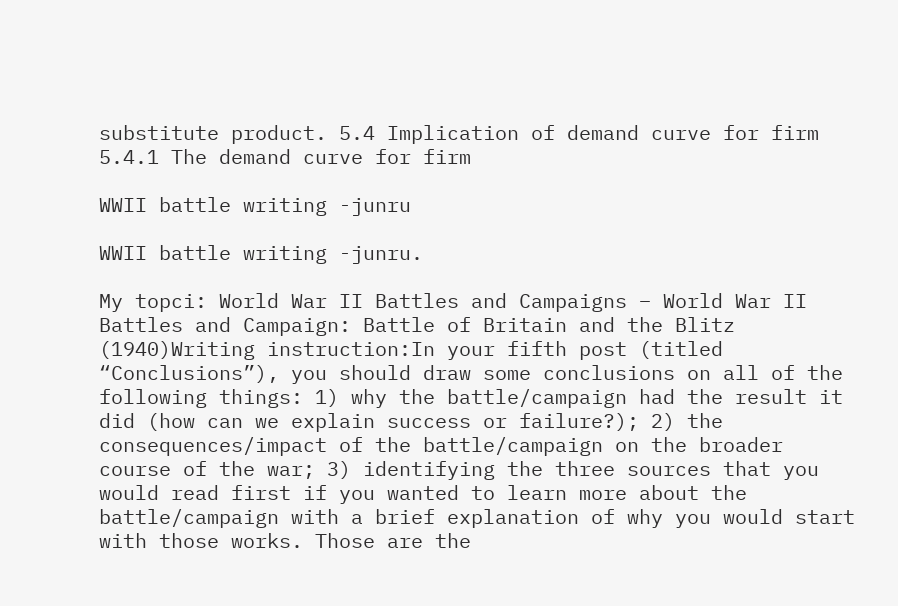substitute product. 5.4 Implication of demand curve for firm 5.4.1 The demand curve for firm

WWII battle writing -junru

WWII battle writing -junru.

My topci: World War II Battles and Campaigns – World War II Battles and Campaign: Battle of Britain and the Blitz (1940)Writing instruction:In your fifth post (titled “Conclusions”), you should draw some conclusions on all of the following things: 1) why the battle/campaign had the result it did (how can we explain success or failure?); 2) the consequences/impact of the battle/campaign on the broader course of the war; 3) identifying the three sources that you would read first if you wanted to learn more about the battle/campaign with a brief explanation of why you would start with those works. Those are the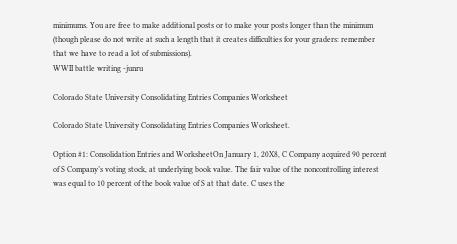minimums. You are free to make additional posts or to make your posts longer than the minimum (though please do not write at such a length that it creates difficulties for your graders: remember that we have to read a lot of submissions).
WWII battle writing -junru

Colorado State University Consolidating Entries Companies Worksheet

Colorado State University Consolidating Entries Companies Worksheet.

Option #1: Consolidation Entries and WorksheetOn January 1, 20X8, C Company acquired 90 percent of S Company’s voting stock, at underlying book value. The fair value of the noncontrolling interest was equal to 10 percent of the book value of S at that date. C uses the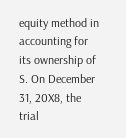equity method in accounting for its ownership of S. On December 31, 20X8, the trial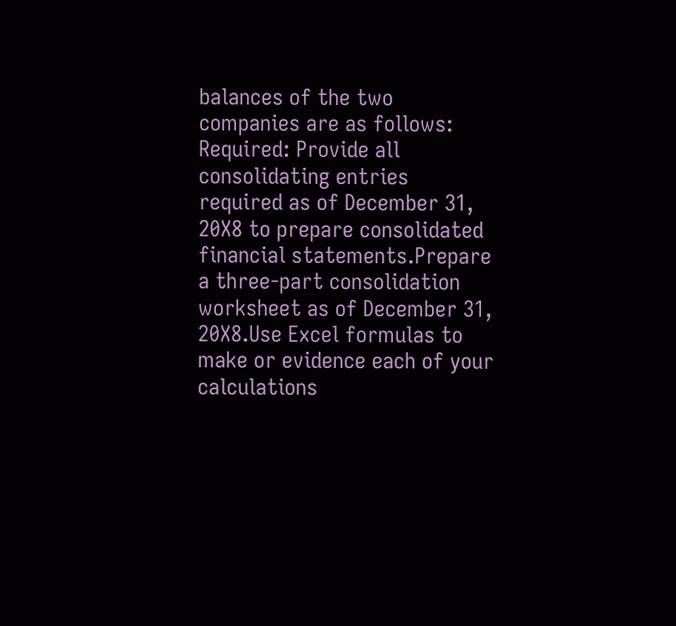balances of the two companies are as follows: Required: Provide all consolidating entries required as of December 31, 20X8 to prepare consolidated financial statements.Prepare a three-part consolidation worksheet as of December 31, 20X8.Use Excel formulas to make or evidence each of your calculations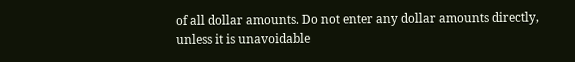of all dollar amounts. Do not enter any dollar amounts directly, unless it is unavoidable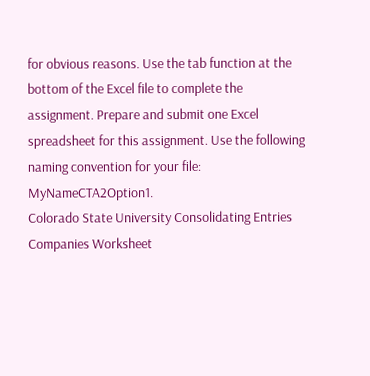for obvious reasons. Use the tab function at the bottom of the Excel file to complete the assignment. Prepare and submit one Excel spreadsheet for this assignment. Use the following naming convention for your file: MyNameCTA2Option1.
Colorado State University Consolidating Entries Companies Worksheet